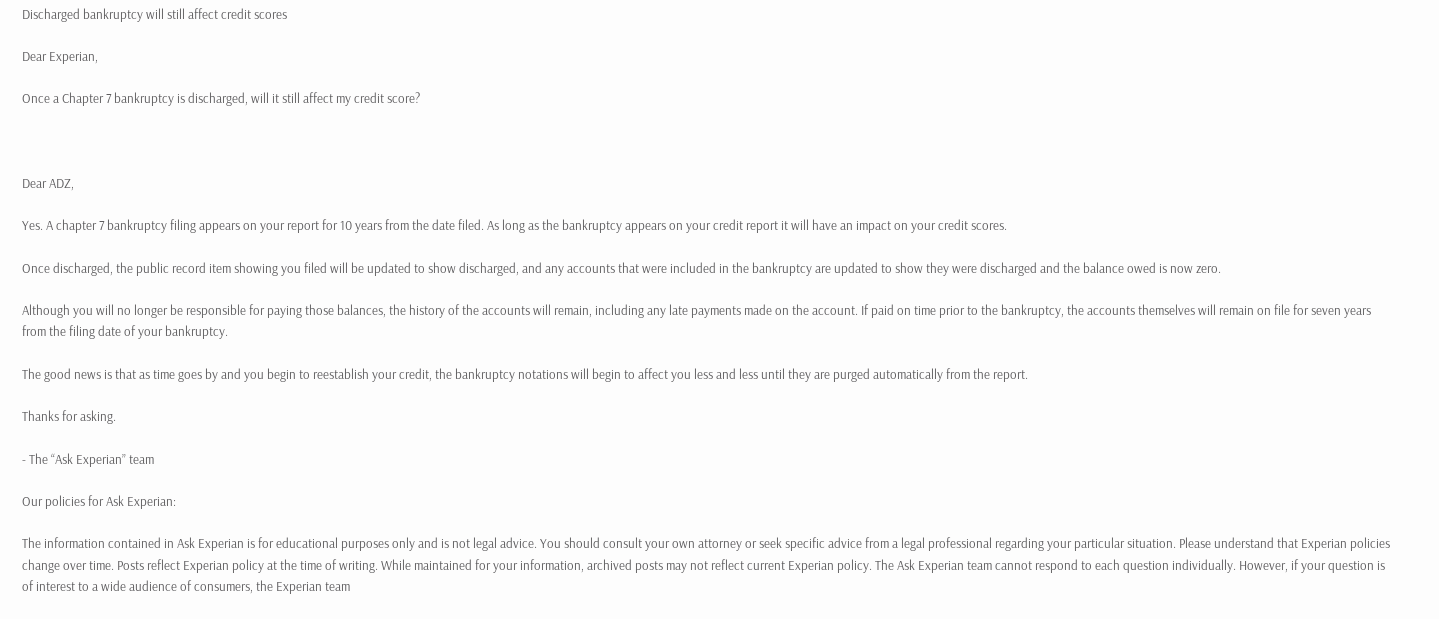Discharged bankruptcy will still affect credit scores

Dear Experian,

Once a Chapter 7 bankruptcy is discharged, will it still affect my credit score?



Dear ADZ,

Yes. A chapter 7 bankruptcy filing appears on your report for 10 years from the date filed. As long as the bankruptcy appears on your credit report it will have an impact on your credit scores.

Once discharged, the public record item showing you filed will be updated to show discharged, and any accounts that were included in the bankruptcy are updated to show they were discharged and the balance owed is now zero.

Although you will no longer be responsible for paying those balances, the history of the accounts will remain, including any late payments made on the account. If paid on time prior to the bankruptcy, the accounts themselves will remain on file for seven years from the filing date of your bankruptcy.

The good news is that as time goes by and you begin to reestablish your credit, the bankruptcy notations will begin to affect you less and less until they are purged automatically from the report.

Thanks for asking.

- The “Ask Experian” team

Our policies for Ask Experian:

The information contained in Ask Experian is for educational purposes only and is not legal advice. You should consult your own attorney or seek specific advice from a legal professional regarding your particular situation. Please understand that Experian policies change over time. Posts reflect Experian policy at the time of writing. While maintained for your information, archived posts may not reflect current Experian policy. The Ask Experian team cannot respond to each question individually. However, if your question is of interest to a wide audience of consumers, the Experian team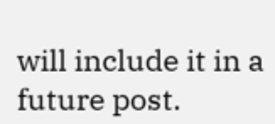will include it in a future post.